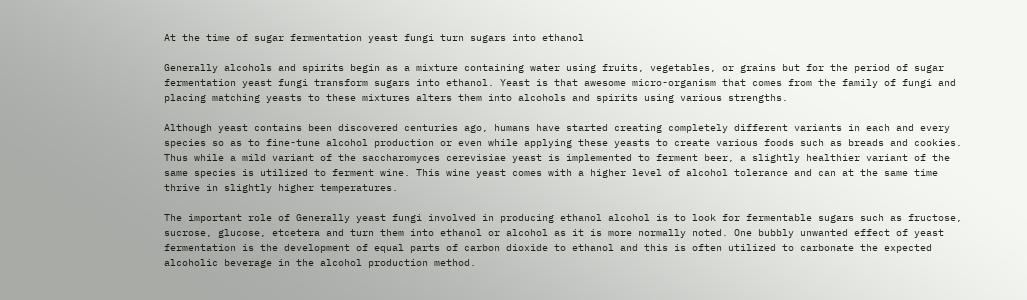At the time of sugar fermentation yeast fungi turn sugars into ethanol

Generally alcohols and spirits begin as a mixture containing water using fruits, vegetables, or grains but for the period of sugar fermentation yeast fungi transform sugars into ethanol. Yeast is that awesome micro-organism that comes from the family of fungi and placing matching yeasts to these mixtures alters them into alcohols and spirits using various strengths.

Although yeast contains been discovered centuries ago, humans have started creating completely different variants in each and every species so as to fine-tune alcohol production or even while applying these yeasts to create various foods such as breads and cookies. Thus while a mild variant of the saccharomyces cerevisiae yeast is implemented to ferment beer, a slightly healthier variant of the same species is utilized to ferment wine. This wine yeast comes with a higher level of alcohol tolerance and can at the same time thrive in slightly higher temperatures.

The important role of Generally yeast fungi involved in producing ethanol alcohol is to look for fermentable sugars such as fructose, sucrose, glucose, etcetera and turn them into ethanol or alcohol as it is more normally noted. One bubbly unwanted effect of yeast fermentation is the development of equal parts of carbon dioxide to ethanol and this is often utilized to carbonate the expected alcoholic beverage in the alcohol production method.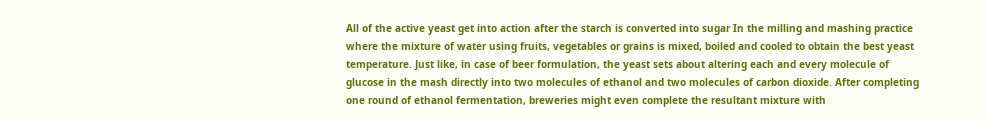All of the active yeast get into action after the starch is converted into sugar In the milling and mashing practice where the mixture of water using fruits, vegetables or grains is mixed, boiled and cooled to obtain the best yeast temperature. Just like, in case of beer formulation, the yeast sets about altering each and every molecule of glucose in the mash directly into two molecules of ethanol and two molecules of carbon dioxide. After completing one round of ethanol fermentation, breweries might even complete the resultant mixture with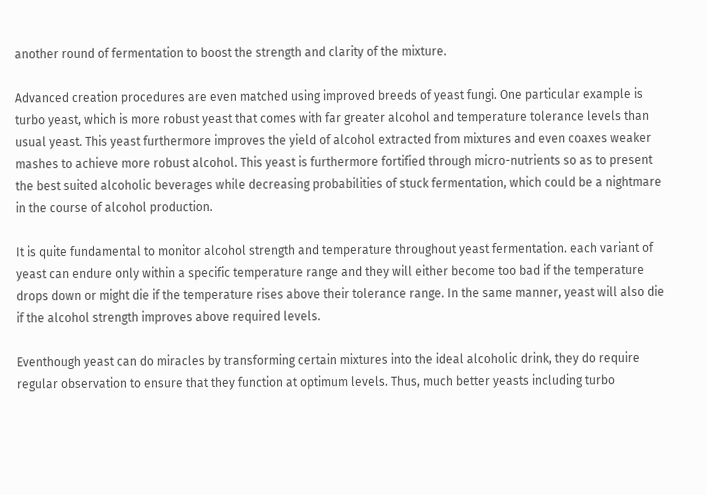another round of fermentation to boost the strength and clarity of the mixture.

Advanced creation procedures are even matched using improved breeds of yeast fungi. One particular example is turbo yeast, which is more robust yeast that comes with far greater alcohol and temperature tolerance levels than usual yeast. This yeast furthermore improves the yield of alcohol extracted from mixtures and even coaxes weaker mashes to achieve more robust alcohol. This yeast is furthermore fortified through micro-nutrients so as to present the best suited alcoholic beverages while decreasing probabilities of stuck fermentation, which could be a nightmare in the course of alcohol production.

It is quite fundamental to monitor alcohol strength and temperature throughout yeast fermentation. each variant of yeast can endure only within a specific temperature range and they will either become too bad if the temperature drops down or might die if the temperature rises above their tolerance range. In the same manner, yeast will also die if the alcohol strength improves above required levels.

Eventhough yeast can do miracles by transforming certain mixtures into the ideal alcoholic drink, they do require regular observation to ensure that they function at optimum levels. Thus, much better yeasts including turbo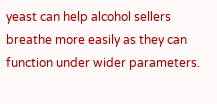yeast can help alcohol sellers breathe more easily as they can function under wider parameters.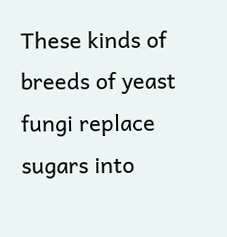These kinds of breeds of yeast fungi replace sugars into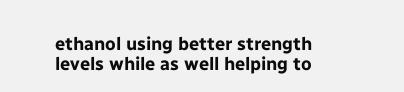ethanol using better strength levels while as well helping to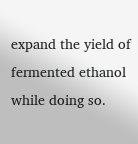expand the yield of fermented ethanol while doing so.